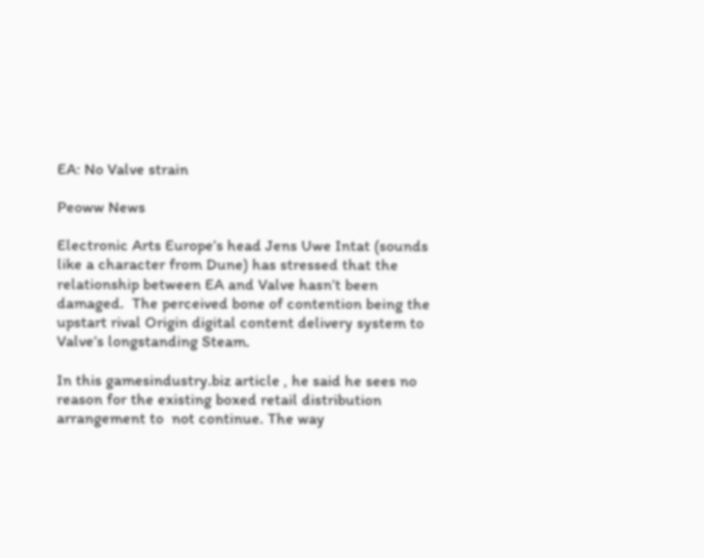EA: No Valve strain

Peoww News

Electronic Arts Europe’s head Jens Uwe Intat (sounds like a character from Dune) has stressed that the relationship between EA and Valve hasn’t been damaged.  The perceived bone of contention being the upstart rival Origin digital content delivery system to Valve’s longstanding Steam.

In this gamesindustry.biz article , he said he sees no reason for the existing boxed retail distribution arrangement to  not continue. The way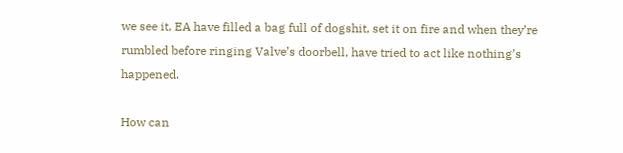we see it, EA have filled a bag full of dogshit, set it on fire and when they’re rumbled before ringing Valve’s doorbell, have tried to act like nothing’s happened.

How can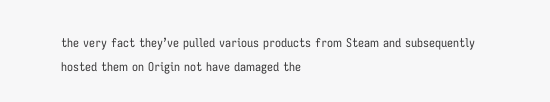the very fact they’ve pulled various products from Steam and subsequently hosted them on Origin not have damaged the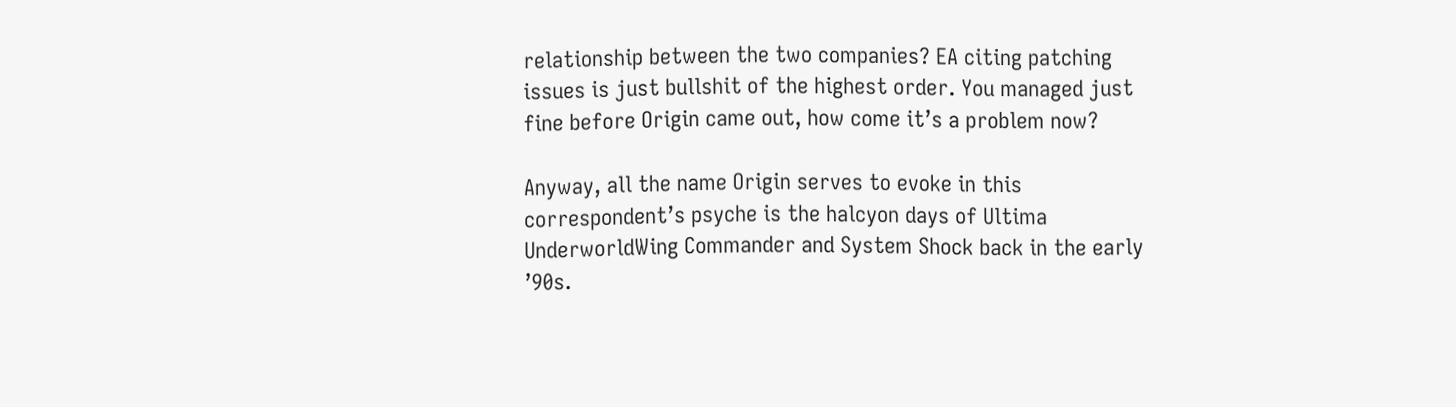relationship between the two companies? EA citing patching issues is just bullshit of the highest order. You managed just fine before Origin came out, how come it’s a problem now?

Anyway, all the name Origin serves to evoke in this correspondent’s psyche is the halcyon days of Ultima UnderworldWing Commander and System Shock back in the early ’90s.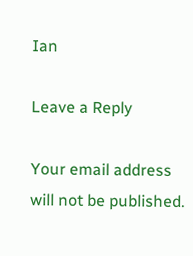Ian

Leave a Reply

Your email address will not be published.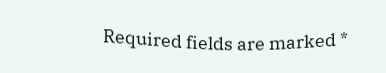Required fields are marked *